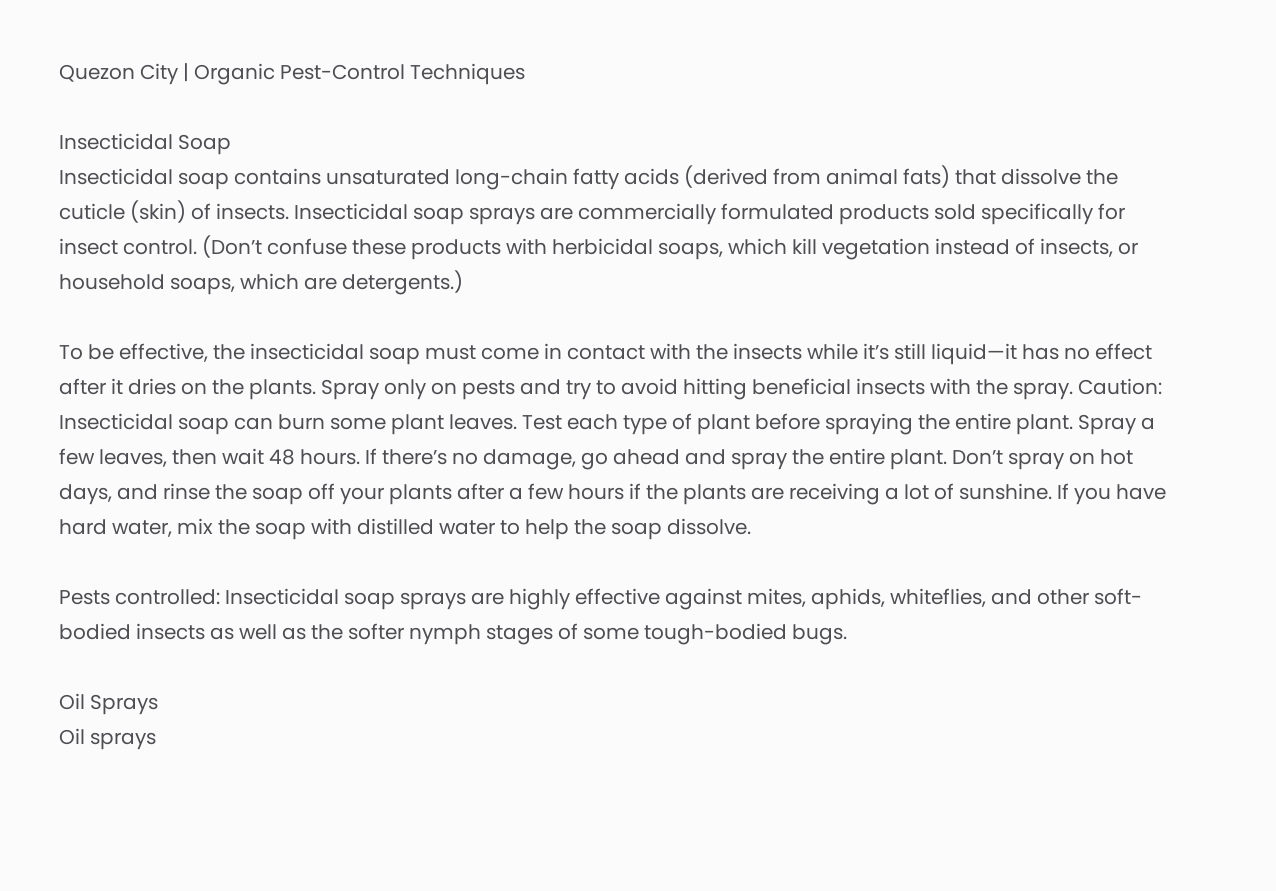Quezon City | Organic Pest-Control Techniques

Insecticidal Soap
Insecticidal soap contains unsaturated long-chain fatty acids (derived from animal fats) that dissolve the cuticle (skin) of insects. Insecticidal soap sprays are commercially formulated products sold specifically for insect control. (Don’t confuse these products with herbicidal soaps, which kill vegetation instead of insects, or household soaps, which are detergents.)

To be effective, the insecticidal soap must come in contact with the insects while it’s still liquid—it has no effect after it dries on the plants. Spray only on pests and try to avoid hitting beneficial insects with the spray. Caution: Insecticidal soap can burn some plant leaves. Test each type of plant before spraying the entire plant. Spray a few leaves, then wait 48 hours. If there’s no damage, go ahead and spray the entire plant. Don’t spray on hot days, and rinse the soap off your plants after a few hours if the plants are receiving a lot of sunshine. If you have hard water, mix the soap with distilled water to help the soap dissolve.

Pests controlled: Insecticidal soap sprays are highly effective against mites, aphids, whiteflies, and other soft-bodied insects as well as the softer nymph stages of some tough-bodied bugs.

Oil Sprays
Oil sprays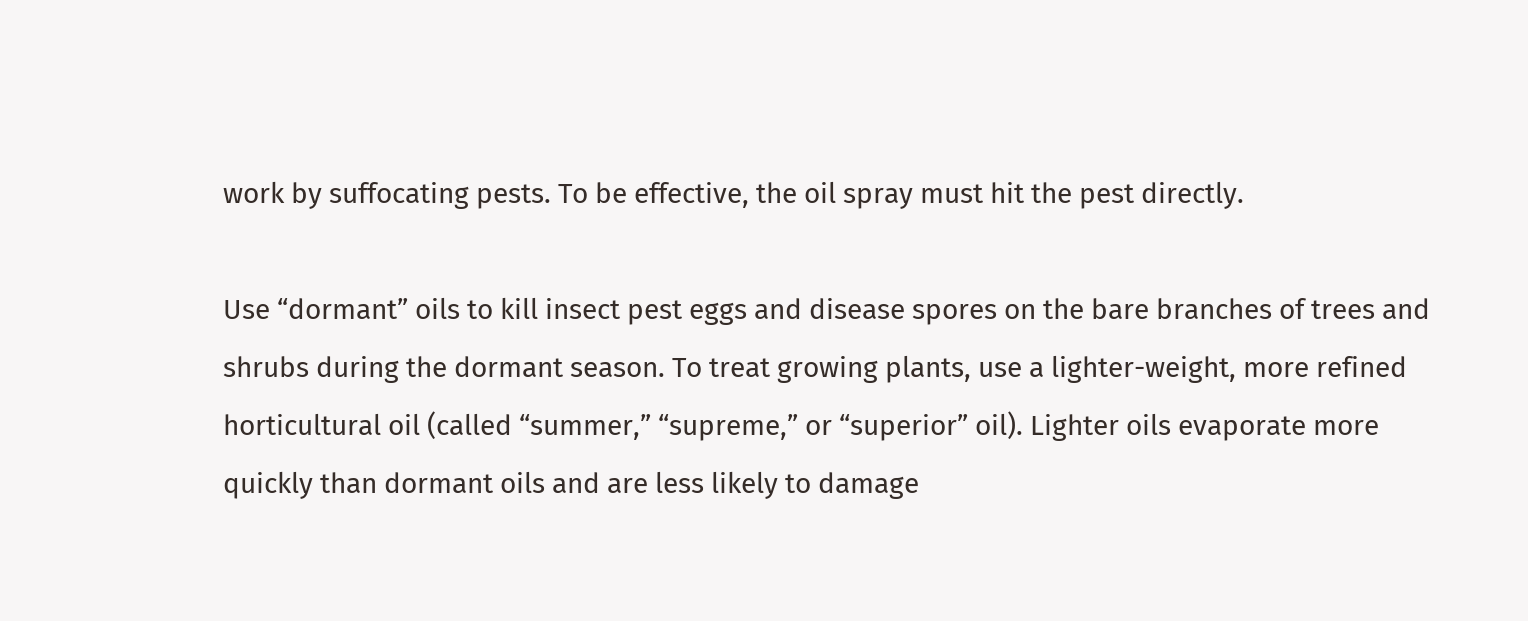work by suffocating pests. To be effective, the oil spray must hit the pest directly.

Use “dormant” oils to kill insect pest eggs and disease spores on the bare branches of trees and shrubs during the dormant season. To treat growing plants, use a lighter-weight, more refined horticultural oil (called “summer,” “supreme,” or “superior” oil). Lighter oils evaporate more quickly than dormant oils and are less likely to damage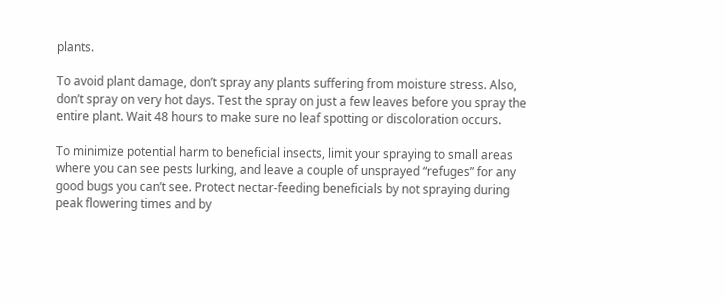plants.

To avoid plant damage, don’t spray any plants suffering from moisture stress. Also, don’t spray on very hot days. Test the spray on just a few leaves before you spray the entire plant. Wait 48 hours to make sure no leaf spotting or discoloration occurs.

To minimize potential harm to beneficial insects, limit your spraying to small areas where you can see pests lurking, and leave a couple of unsprayed “refuges” for any good bugs you can’t see. Protect nectar-feeding beneficials by not spraying during peak flowering times and by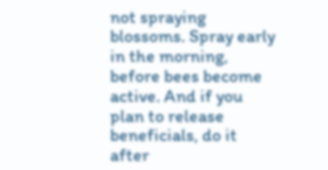not spraying blossoms. Spray early in the morning, before bees become active. And if you plan to release beneficials, do it after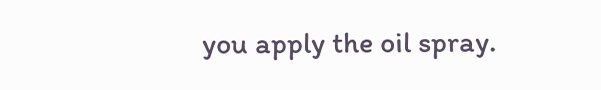you apply the oil spray.